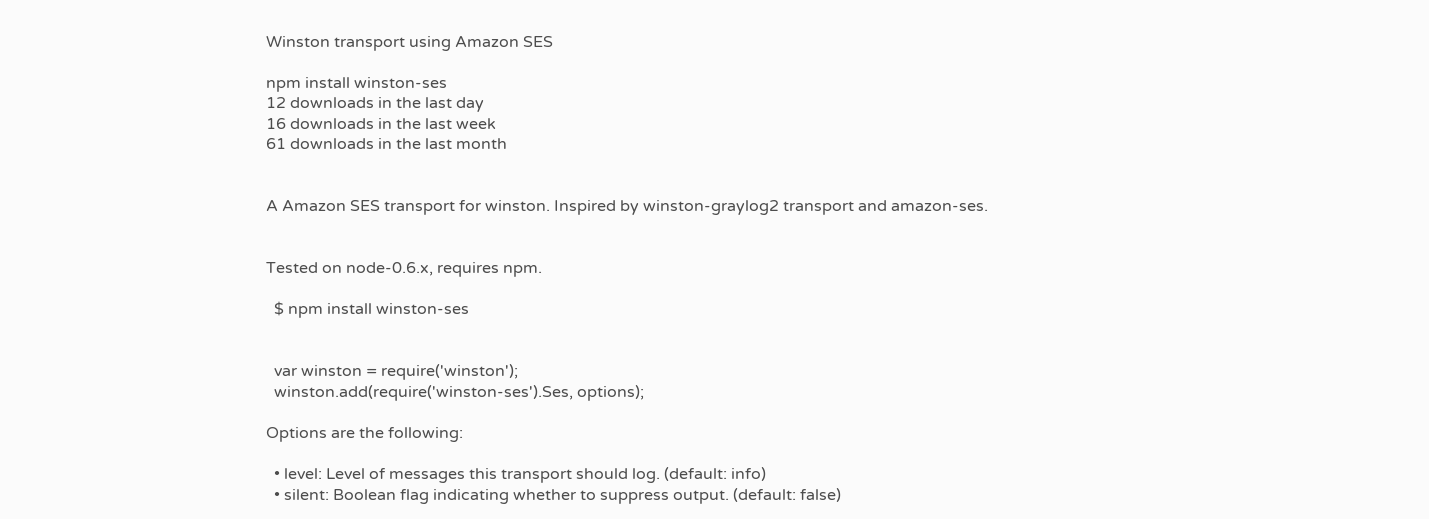Winston transport using Amazon SES

npm install winston-ses
12 downloads in the last day
16 downloads in the last week
61 downloads in the last month


A Amazon SES transport for winston. Inspired by winston-graylog2 transport and amazon-ses.


Tested on node-0.6.x, requires npm.

  $ npm install winston-ses


  var winston = require('winston');
  winston.add(require('winston-ses').Ses, options);

Options are the following:

  • level: Level of messages this transport should log. (default: info)
  • silent: Boolean flag indicating whether to suppress output. (default: false)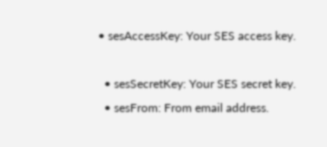• sesAccessKey: Your SES access key.

  • sesSecretKey: Your SES secret key.
  • sesFrom: From email address.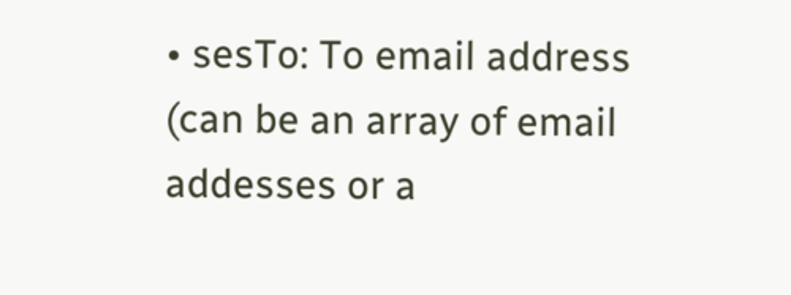• sesTo: To email address (can be an array of email addesses or a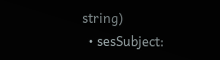string)
  • sesSubject: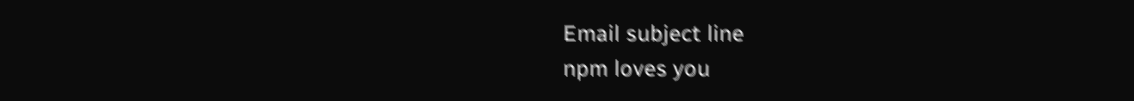Email subject line
npm loves you